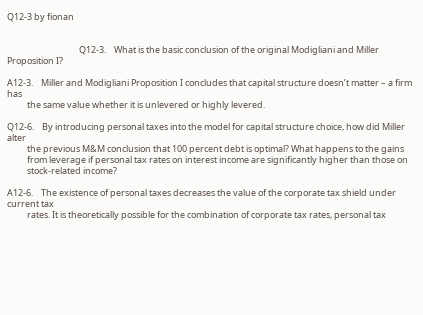Q12-3 by fionan


                                    Q12-3.    What is the basic conclusion of the original Modigliani and Miller Proposition I?

A12-3.    Miller and Modigliani Proposition I concludes that capital structure doesn’t matter – a firm has
          the same value whether it is unlevered or highly levered.

Q12-6.    By introducing personal taxes into the model for capital structure choice, how did Miller alter
          the previous M&M conclusion that 100 percent debt is optimal? What happens to the gains
          from leverage if personal tax rates on interest income are significantly higher than those on
          stock-related income?

A12-6.    The existence of personal taxes decreases the value of the corporate tax shield under current tax
          rates. It is theoretically possible for the combination of corporate tax rates, personal tax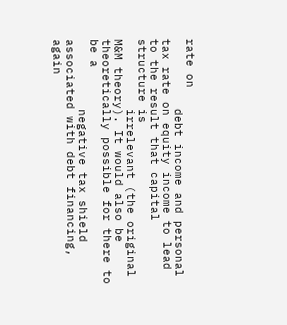rate on
          debt income and personal tax rate on equity income to lead to the result that capital structure is
          irrelevant (the original M&M theory). It would also be theoretically possible for there to be a
          negative tax shield associated with debt financing, again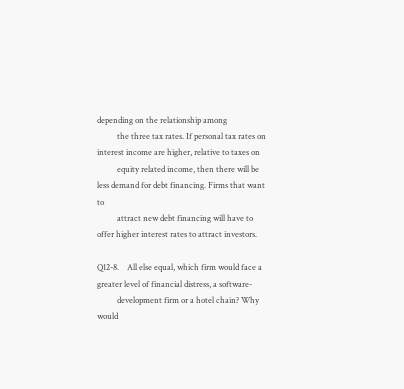depending on the relationship among
          the three tax rates. If personal tax rates on interest income are higher, relative to taxes on
          equity related income, then there will be less demand for debt financing. Firms that want to
          attract new debt financing will have to offer higher interest rates to attract investors.

Q12-8.    All else equal, which firm would face a greater level of financial distress, a software-
          development firm or a hotel chain? Why would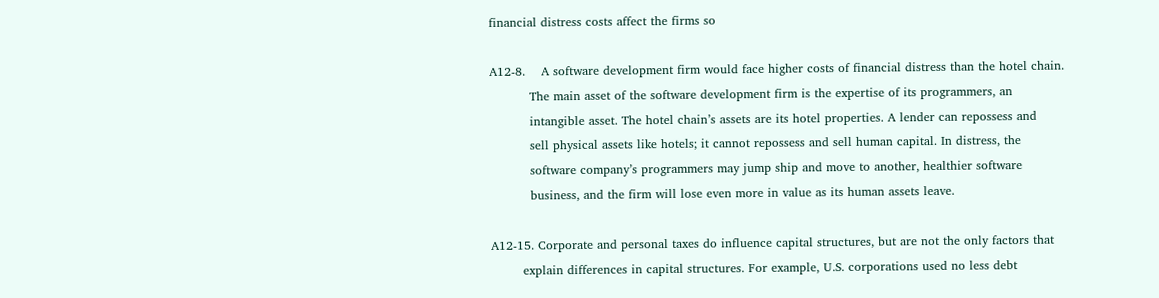financial distress costs affect the firms so

A12-8.    A software development firm would face higher costs of financial distress than the hotel chain.
          The main asset of the software development firm is the expertise of its programmers, an
          intangible asset. The hotel chain’s assets are its hotel properties. A lender can repossess and
          sell physical assets like hotels; it cannot repossess and sell human capital. In distress, the
          software company’s programmers may jump ship and move to another, healthier software
          business, and the firm will lose even more in value as its human assets leave.

A12-15. Corporate and personal taxes do influence capital structures, but are not the only factors that
        explain differences in capital structures. For example, U.S. corporations used no less debt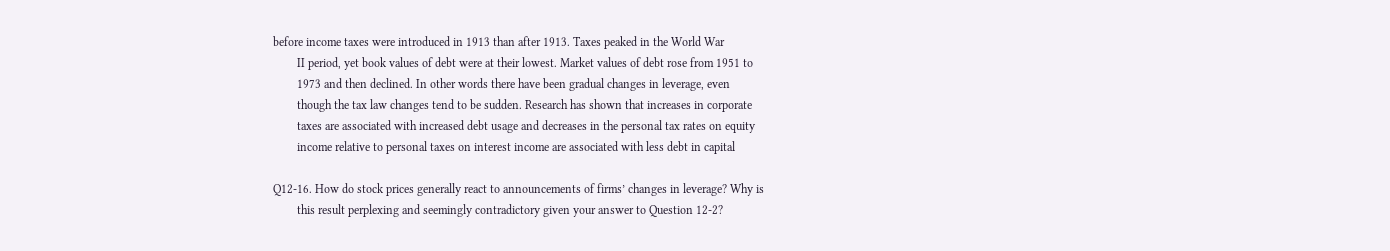before income taxes were introduced in 1913 than after 1913. Taxes peaked in the World War
        II period, yet book values of debt were at their lowest. Market values of debt rose from 1951 to
        1973 and then declined. In other words there have been gradual changes in leverage, even
        though the tax law changes tend to be sudden. Research has shown that increases in corporate
        taxes are associated with increased debt usage and decreases in the personal tax rates on equity
        income relative to personal taxes on interest income are associated with less debt in capital

Q12-16. How do stock prices generally react to announcements of firms’ changes in leverage? Why is
        this result perplexing and seemingly contradictory given your answer to Question 12-2?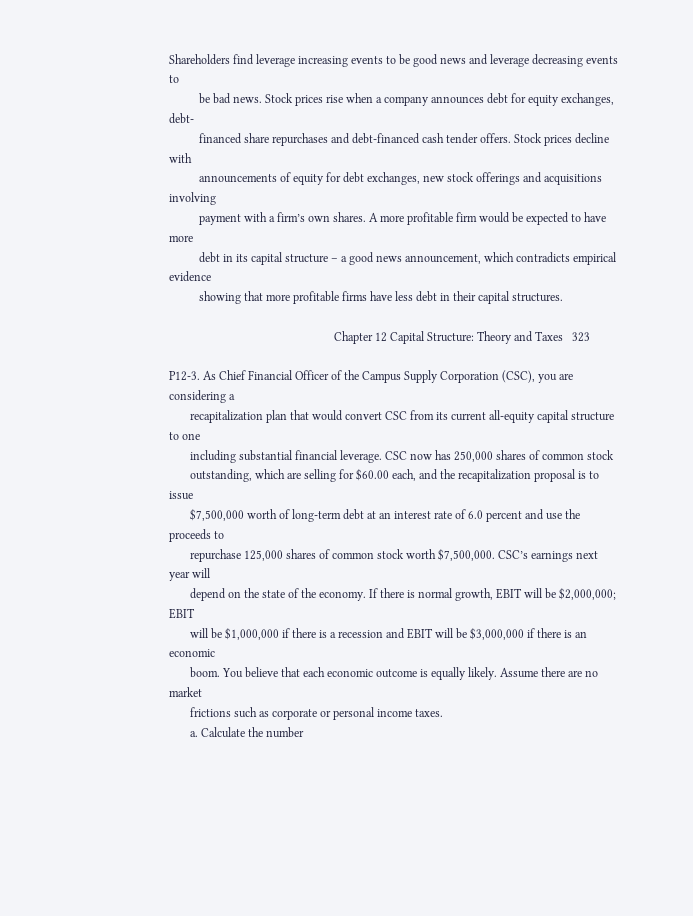Shareholders find leverage increasing events to be good news and leverage decreasing events to
          be bad news. Stock prices rise when a company announces debt for equity exchanges, debt-
          financed share repurchases and debt-financed cash tender offers. Stock prices decline with
          announcements of equity for debt exchanges, new stock offerings and acquisitions involving
          payment with a firm’s own shares. A more profitable firm would be expected to have more
          debt in its capital structure – a good news announcement, which contradicts empirical evidence
          showing that more profitable firms have less debt in their capital structures.

                                                       Chapter 12 Capital Structure: Theory and Taxes   323

P12-3. As Chief Financial Officer of the Campus Supply Corporation (CSC), you are considering a
       recapitalization plan that would convert CSC from its current all-equity capital structure to one
       including substantial financial leverage. CSC now has 250,000 shares of common stock
       outstanding, which are selling for $60.00 each, and the recapitalization proposal is to issue
       $7,500,000 worth of long-term debt at an interest rate of 6.0 percent and use the proceeds to
       repurchase 125,000 shares of common stock worth $7,500,000. CSC’s earnings next year will
       depend on the state of the economy. If there is normal growth, EBIT will be $2,000,000; EBIT
       will be $1,000,000 if there is a recession and EBIT will be $3,000,000 if there is an economic
       boom. You believe that each economic outcome is equally likely. Assume there are no market
       frictions such as corporate or personal income taxes.
       a. Calculate the number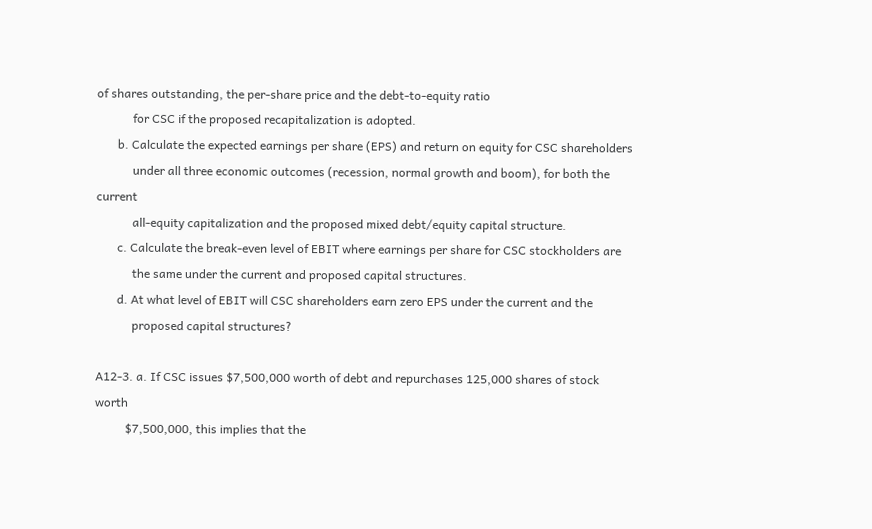of shares outstanding, the per-share price and the debt-to-equity ratio
            for CSC if the proposed recapitalization is adopted.
       b. Calculate the expected earnings per share (EPS) and return on equity for CSC shareholders
            under all three economic outcomes (recession, normal growth and boom), for both the current
            all-equity capitalization and the proposed mixed debt/equity capital structure.
       c. Calculate the break-even level of EBIT where earnings per share for CSC stockholders are
            the same under the current and proposed capital structures.
       d. At what level of EBIT will CSC shareholders earn zero EPS under the current and the
            proposed capital structures?

A12-3. a. If CSC issues $7,500,000 worth of debt and repurchases 125,000 shares of stock worth
          $7,500,000, this implies that the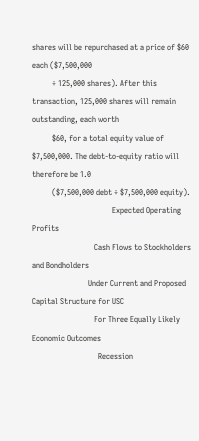shares will be repurchased at a price of $60 each ($7,500,000
          ÷ 125,000 shares). After this transaction, 125,000 shares will remain outstanding, each worth
          $60, for a total equity value of $7,500,000. The debt-to-equity ratio will therefore be 1.0
          ($7,500,000 debt ÷ $7,500,000 equity).
                                        Expected Operating Profits
                               Cash Flows to Stockholders and Bondholders
                            Under Current and Proposed Capital Structure for USC
                               For Three Equally Likely Economic Outcomes
                                 Recession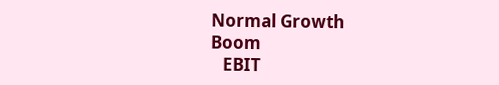Normal Growth                     Boom
   EBIT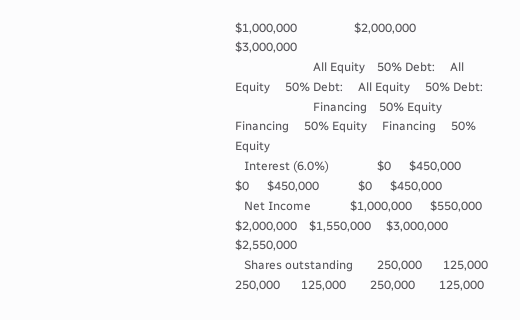$1,000,000                   $2,000,000                   $3,000,000
                          All Equity    50% Debt:     All Equity     50% Debt:     All Equity     50% Debt:
                          Financing    50% Equity     Financing     50% Equity     Financing     50% Equity
   Interest (6.0%)                $0      $450,000            $0      $450,000             $0      $450,000
   Net Income             $1,000,000      $550,000    $2,000,000    $1,550,000     $3,000,000     $2,550,000
   Shares outstanding        250,000       125,000       250,000       125,000        250,000        125,000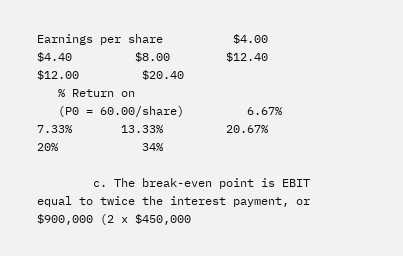Earnings per share          $4.00         $4.40         $8.00        $12.40         $12.00         $20.40
   % Return on
   (P0 = 60.00/share)         6.67%          7.33%       13.33%         20.67%            20%            34%

        c. The break-even point is EBIT equal to twice the interest payment, or $900,000 (2 x $450,000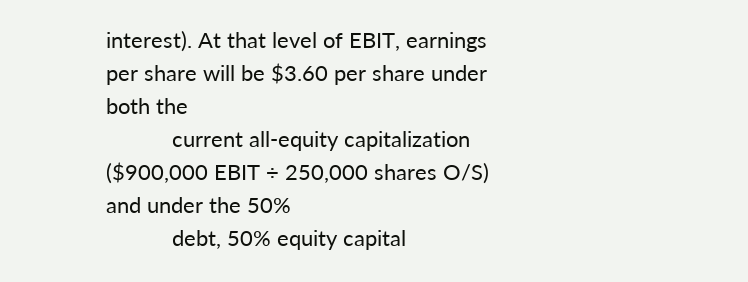interest). At that level of EBIT, earnings per share will be $3.60 per share under both the
           current all-equity capitalization ($900,000 EBIT ÷ 250,000 shares O/S) and under the 50%
           debt, 50% equity capital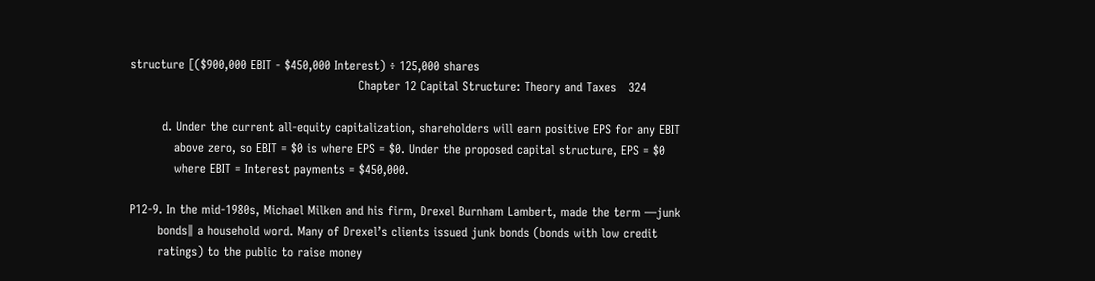structure [($900,000 EBIT - $450,000 Interest) ÷ 125,000 shares
                                                         Chapter 12 Capital Structure: Theory and Taxes   324

        d. Under the current all-equity capitalization, shareholders will earn positive EPS for any EBIT
           above zero, so EBIT = $0 is where EPS = $0. Under the proposed capital structure, EPS = $0
           where EBIT = Interest payments = $450,000.

P12-9. In the mid-1980s, Michael Milken and his firm, Drexel Burnham Lambert, made the term ―junk
       bonds‖ a household word. Many of Drexel’s clients issued junk bonds (bonds with low credit
       ratings) to the public to raise money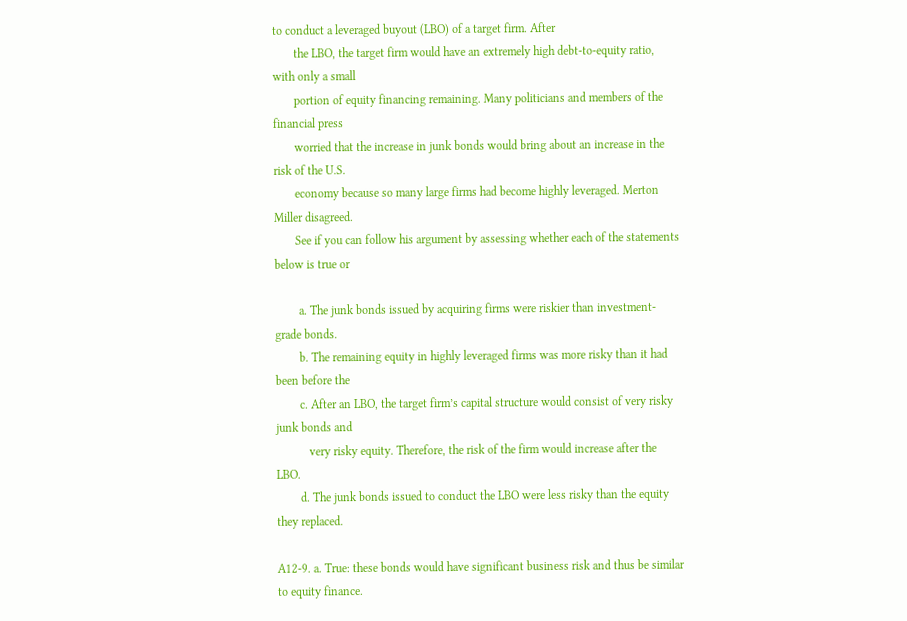to conduct a leveraged buyout (LBO) of a target firm. After
       the LBO, the target firm would have an extremely high debt-to-equity ratio, with only a small
       portion of equity financing remaining. Many politicians and members of the financial press
       worried that the increase in junk bonds would bring about an increase in the risk of the U.S.
       economy because so many large firms had become highly leveraged. Merton Miller disagreed.
       See if you can follow his argument by assessing whether each of the statements below is true or

        a. The junk bonds issued by acquiring firms were riskier than investment-grade bonds.
        b. The remaining equity in highly leveraged firms was more risky than it had been before the
        c. After an LBO, the target firm’s capital structure would consist of very risky junk bonds and
           very risky equity. Therefore, the risk of the firm would increase after the LBO.
        d. The junk bonds issued to conduct the LBO were less risky than the equity they replaced.

A12-9. a. True: these bonds would have significant business risk and thus be similar to equity finance.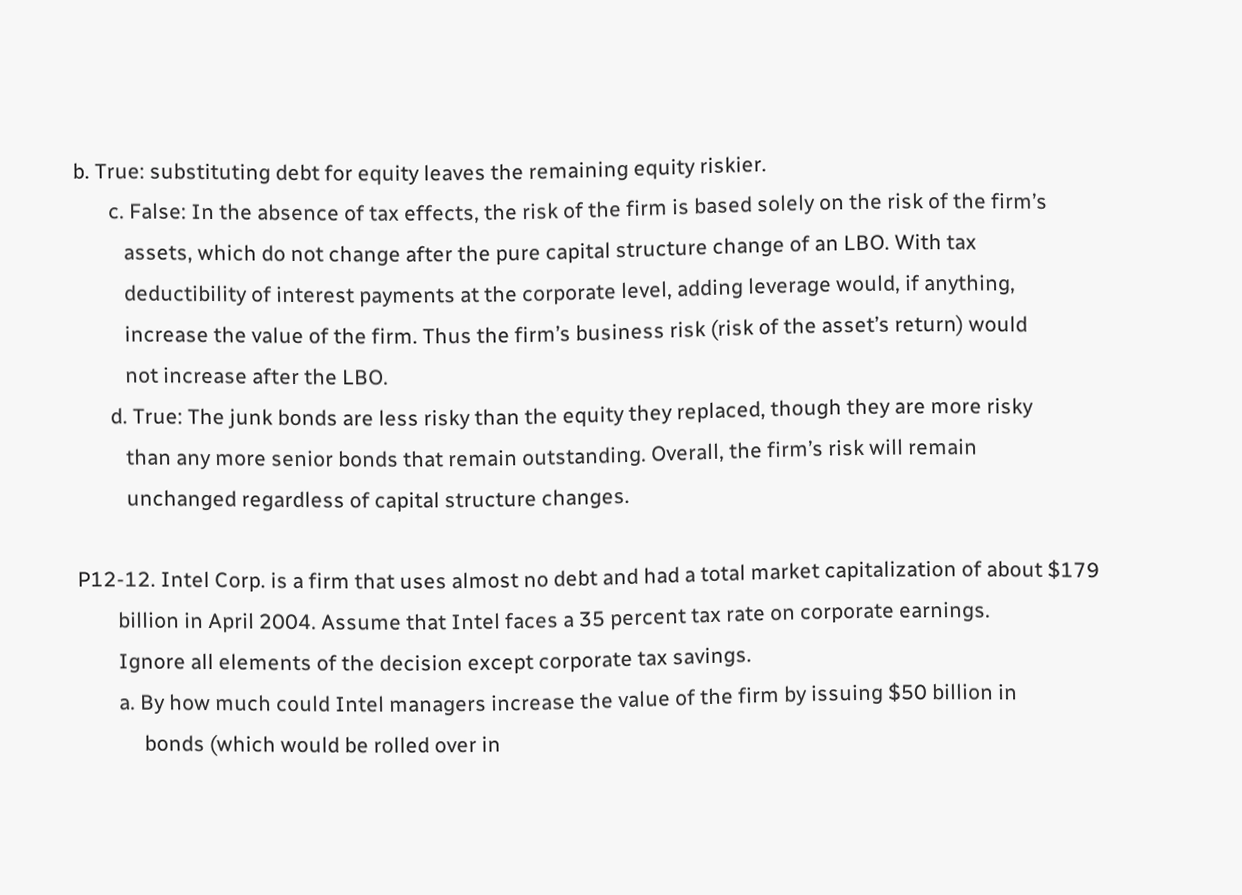b. True: substituting debt for equity leaves the remaining equity riskier.
       c. False: In the absence of tax effects, the risk of the firm is based solely on the risk of the firm’s
          assets, which do not change after the pure capital structure change of an LBO. With tax
          deductibility of interest payments at the corporate level, adding leverage would, if anything,
          increase the value of the firm. Thus the firm’s business risk (risk of the asset’s return) would
          not increase after the LBO.
       d. True: The junk bonds are less risky than the equity they replaced, though they are more risky
          than any more senior bonds that remain outstanding. Overall, the firm’s risk will remain
          unchanged regardless of capital structure changes.

P12-12. Intel Corp. is a firm that uses almost no debt and had a total market capitalization of about $179
        billion in April 2004. Assume that Intel faces a 35 percent tax rate on corporate earnings.
        Ignore all elements of the decision except corporate tax savings.
        a. By how much could Intel managers increase the value of the firm by issuing $50 billion in
             bonds (which would be rolled over in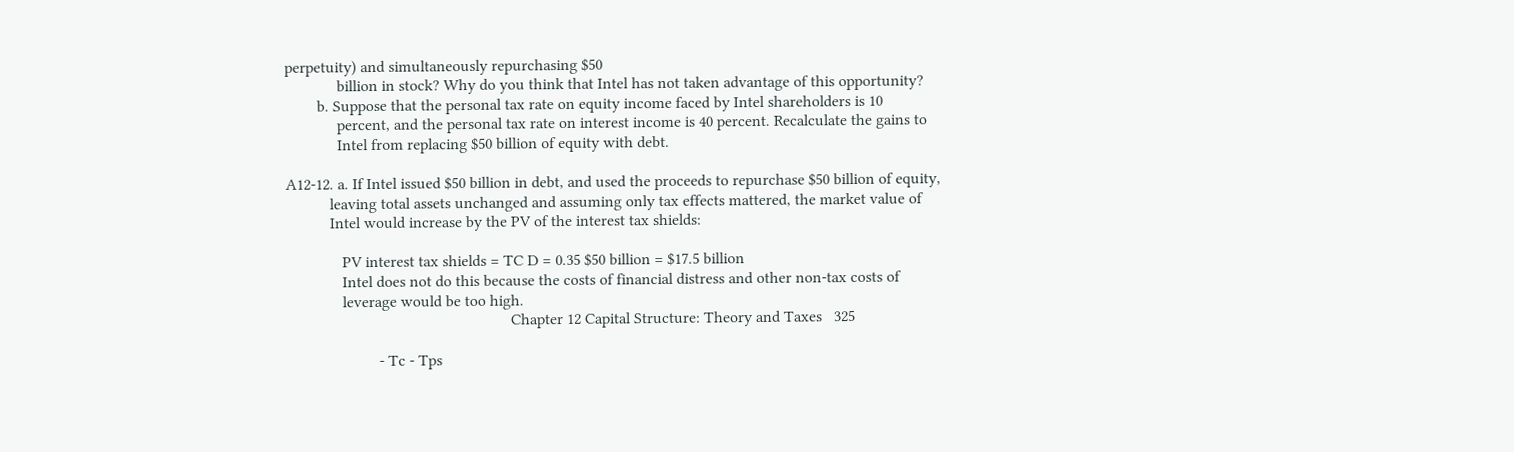perpetuity) and simultaneously repurchasing $50
             billion in stock? Why do you think that Intel has not taken advantage of this opportunity?
        b. Suppose that the personal tax rate on equity income faced by Intel shareholders is 10
             percent, and the personal tax rate on interest income is 40 percent. Recalculate the gains to
             Intel from replacing $50 billion of equity with debt.

A12-12. a. If Intel issued $50 billion in debt, and used the proceeds to repurchase $50 billion of equity,
           leaving total assets unchanged and assuming only tax effects mattered, the market value of
           Intel would increase by the PV of the interest tax shields:

              PV interest tax shields = TC D = 0.35 $50 billion = $17.5 billion
              Intel does not do this because the costs of financial distress and other non-tax costs of
              leverage would be too high.
                                                        Chapter 12 Capital Structure: Theory and Taxes   325

                       - Tc - Tps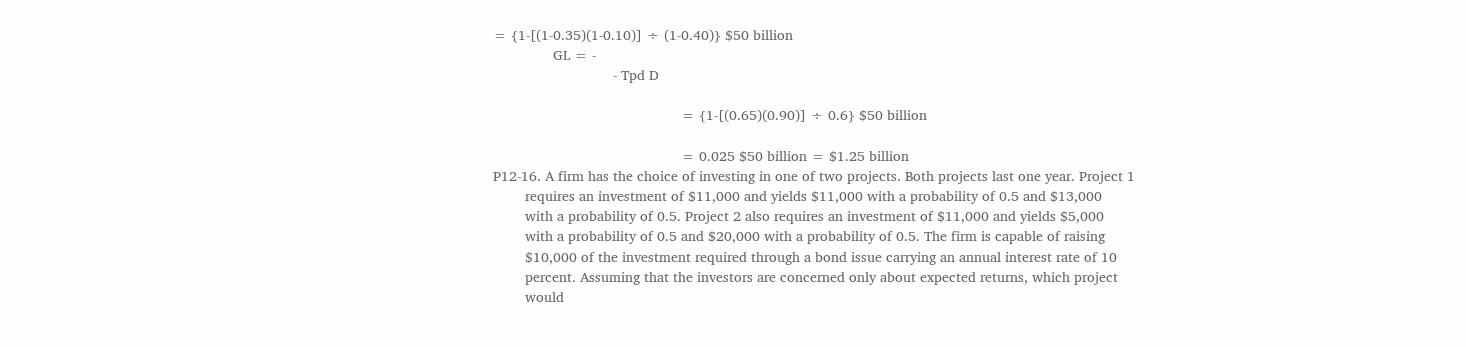= {1-[(1-0.35)(1-0.10)] ÷ (1-0.40)} $50 billion
               GL = -
                              - Tpd D

                                               = {1-[(0.65)(0.90)] ÷ 0.6} $50 billion

                                               = 0.025 $50 billion = $1.25 billion
P12-16. A firm has the choice of investing in one of two projects. Both projects last one year. Project 1
        requires an investment of $11,000 and yields $11,000 with a probability of 0.5 and $13,000
        with a probability of 0.5. Project 2 also requires an investment of $11,000 and yields $5,000
        with a probability of 0.5 and $20,000 with a probability of 0.5. The firm is capable of raising
        $10,000 of the investment required through a bond issue carrying an annual interest rate of 10
        percent. Assuming that the investors are concerned only about expected returns, which project
        would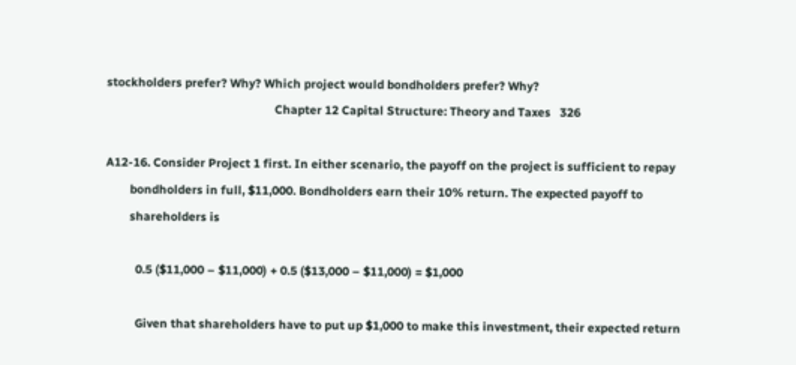stockholders prefer? Why? Which project would bondholders prefer? Why?
                                                        Chapter 12 Capital Structure: Theory and Taxes   326

A12-16. Consider Project 1 first. In either scenario, the payoff on the project is sufficient to repay
        bondholders in full, $11,000. Bondholders earn their 10% return. The expected payoff to
        shareholders is

          0.5 ($11,000 – $11,000) + 0.5 ($13,000 – $11,000) = $1,000

          Given that shareholders have to put up $1,000 to make this investment, their expected return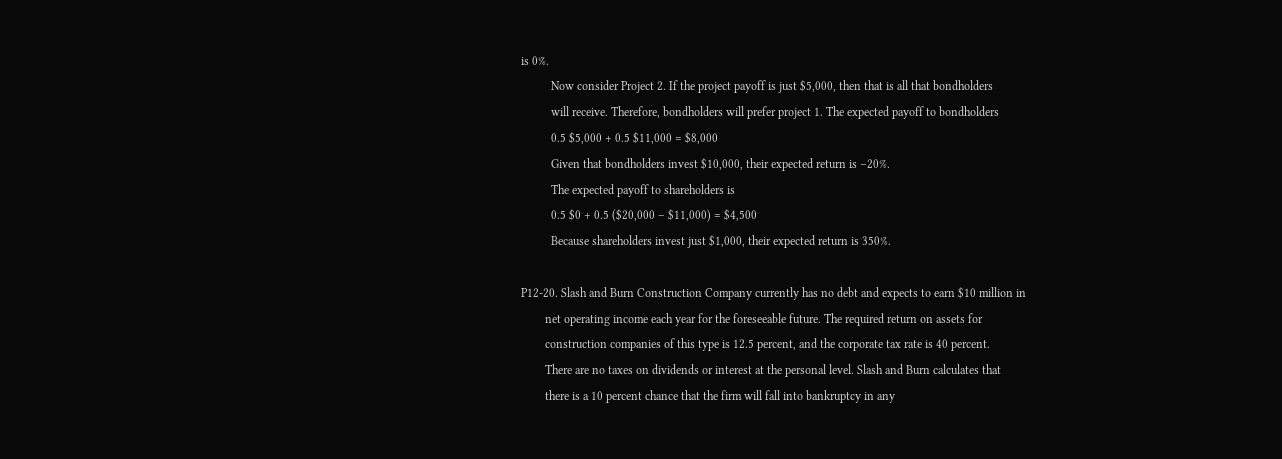is 0%.
          Now consider Project 2. If the project payoff is just $5,000, then that is all that bondholders
          will receive. Therefore, bondholders will prefer project 1. The expected payoff to bondholders
          0.5 $5,000 + 0.5 $11,000 = $8,000
          Given that bondholders invest $10,000, their expected return is –20%.
          The expected payoff to shareholders is
          0.5 $0 + 0.5 ($20,000 – $11,000) = $4,500
          Because shareholders invest just $1,000, their expected return is 350%.

P12-20. Slash and Burn Construction Company currently has no debt and expects to earn $10 million in
        net operating income each year for the foreseeable future. The required return on assets for
        construction companies of this type is 12.5 percent, and the corporate tax rate is 40 percent.
        There are no taxes on dividends or interest at the personal level. Slash and Burn calculates that
        there is a 10 percent chance that the firm will fall into bankruptcy in any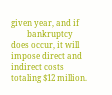given year, and if
        bankruptcy does occur, it will impose direct and indirect costs totaling $12 million.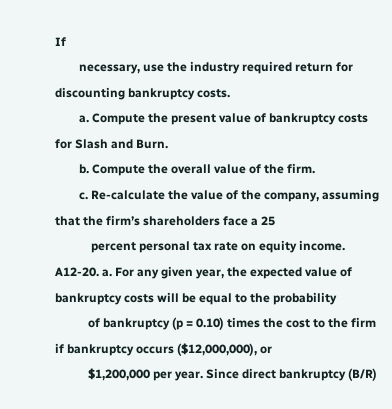If
        necessary, use the industry required return for discounting bankruptcy costs.
        a. Compute the present value of bankruptcy costs for Slash and Burn.
        b. Compute the overall value of the firm.
        c. Re-calculate the value of the company, assuming that the firm’s shareholders face a 25
            percent personal tax rate on equity income.
A12-20. a. For any given year, the expected value of bankruptcy costs will be equal to the probability
           of bankruptcy (p = 0.10) times the cost to the firm if bankruptcy occurs ($12,000,000), or
           $1,200,000 per year. Since direct bankruptcy (B/R)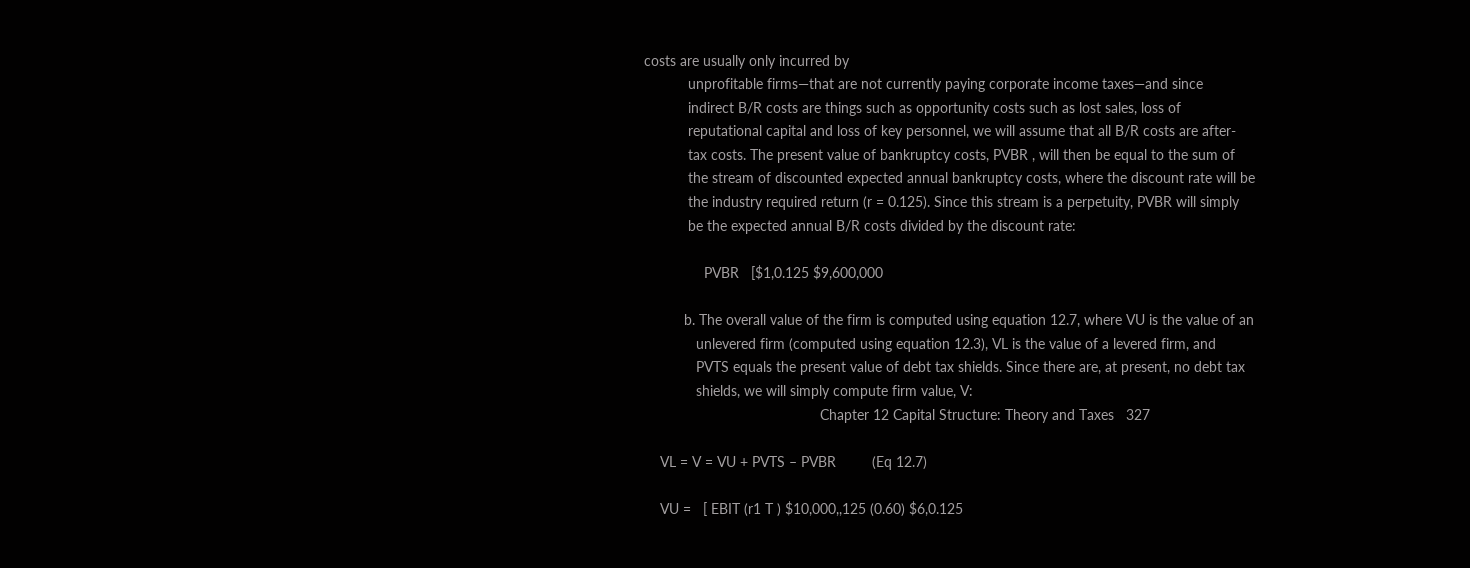costs are usually only incurred by
           unprofitable firms—that are not currently paying corporate income taxes—and since
           indirect B/R costs are things such as opportunity costs such as lost sales, loss of
           reputational capital and loss of key personnel, we will assume that all B/R costs are after-
           tax costs. The present value of bankruptcy costs, PVBR , will then be equal to the sum of
           the stream of discounted expected annual bankruptcy costs, where the discount rate will be
           the industry required return (r = 0.125). Since this stream is a perpetuity, PVBR will simply
           be the expected annual B/R costs divided by the discount rate:

               PVBR   [$1,0.125 $9,600,000

          b. The overall value of the firm is computed using equation 12.7, where VU is the value of an
             unlevered firm (computed using equation 12.3), VL is the value of a levered firm, and
             PVTS equals the present value of debt tax shields. Since there are, at present, no debt tax
             shields, we will simply compute firm value, V:
                                            Chapter 12 Capital Structure: Theory and Taxes   327

    VL = V = VU + PVTS – PVBR         (Eq 12.7)

    VU =   [ EBIT (r1 T ) $10,000,,125 (0.60) $6,0.125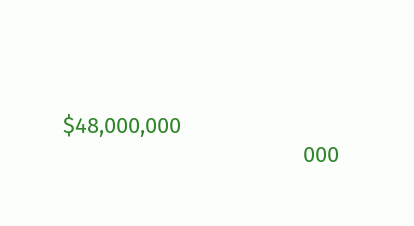$48,000,000
                                        000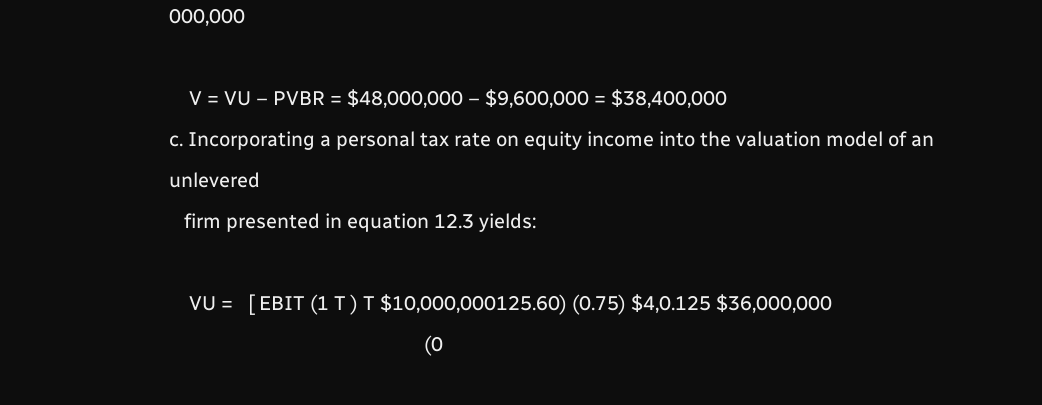000,000

    V = VU – PVBR = $48,000,000 – $9,600,000 = $38,400,000
c. Incorporating a personal tax rate on equity income into the valuation model of an unlevered
   firm presented in equation 12.3 yields:

    VU =   [ EBIT (1 T ) T $10,000,000125.60) (0.75) $4,0.125 $36,000,000
                                                   (0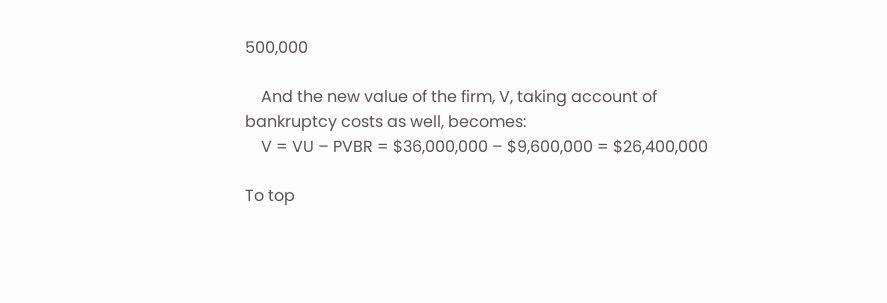500,000

    And the new value of the firm, V, taking account of bankruptcy costs as well, becomes:
    V = VU – PVBR = $36,000,000 – $9,600,000 = $26,400,000

To top